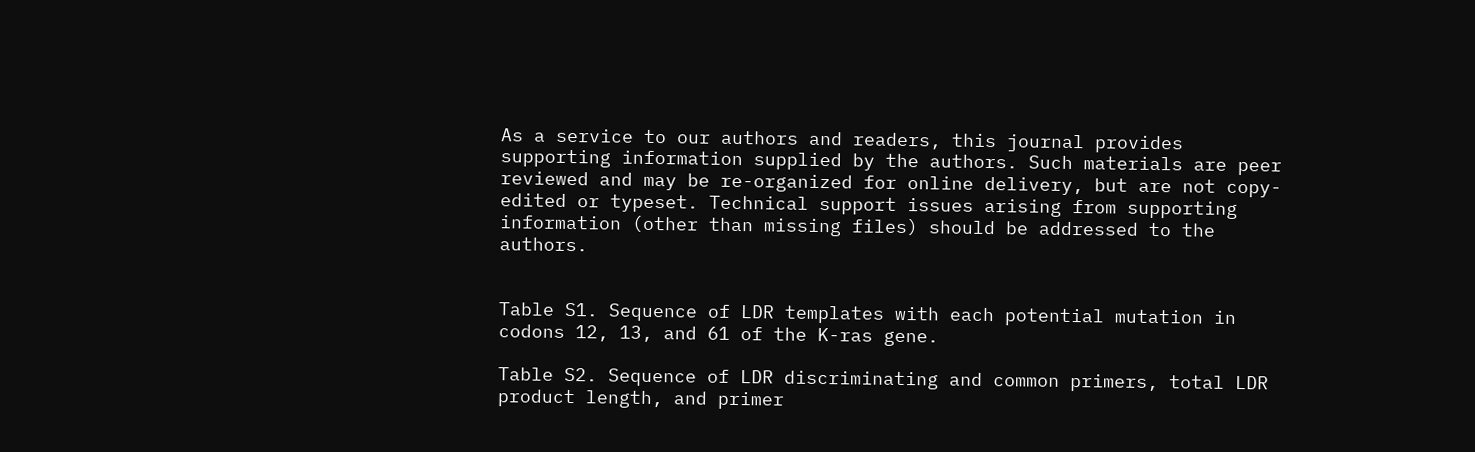As a service to our authors and readers, this journal provides supporting information supplied by the authors. Such materials are peer reviewed and may be re-organized for online delivery, but are not copy-edited or typeset. Technical support issues arising from supporting information (other than missing files) should be addressed to the authors.


Table S1. Sequence of LDR templates with each potential mutation in codons 12, 13, and 61 of the K-ras gene.

Table S2. Sequence of LDR discriminating and common primers, total LDR product length, and primer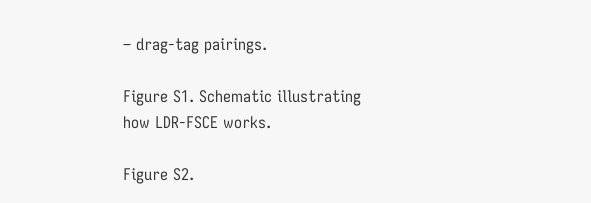– drag-tag pairings.

Figure S1. Schematic illustrating how LDR-FSCE works.

Figure S2.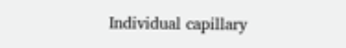Individual capillary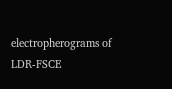electropherograms of LDR-FSCE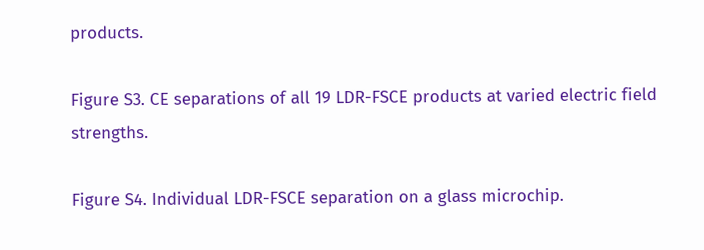products.

Figure S3. CE separations of all 19 LDR-FSCE products at varied electric field strengths.

Figure S4. Individual LDR-FSCE separation on a glass microchip.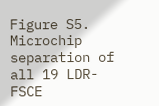Figure S5. Microchip separation of all 19 LDR-FSCE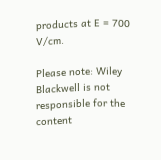products at E = 700 V/cm.

Please note: Wiley Blackwell is not responsible for the content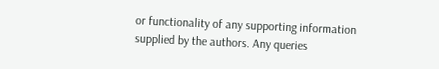or functionality of any supporting information supplied by the authors. Any queries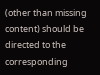(other than missing content) should be directed to the corresponding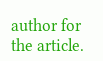author for the article.